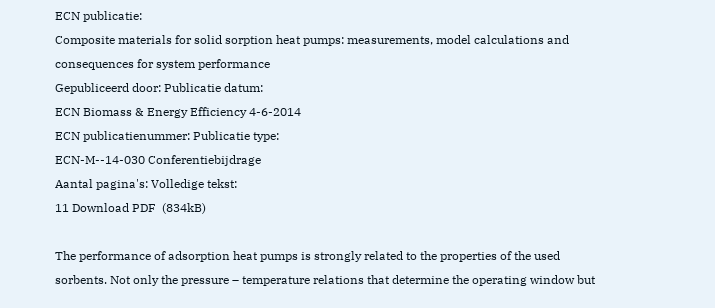ECN publicatie:
Composite materials for solid sorption heat pumps: measurements, model calculations and consequences for system performance
Gepubliceerd door: Publicatie datum:
ECN Biomass & Energy Efficiency 4-6-2014
ECN publicatienummer: Publicatie type:
ECN-M--14-030 Conferentiebijdrage
Aantal pagina's: Volledige tekst:
11 Download PDF  (834kB)

The performance of adsorption heat pumps is strongly related to the properties of the used sorbents. Not only the pressure – temperature relations that determine the operating window but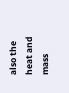also the heat and mass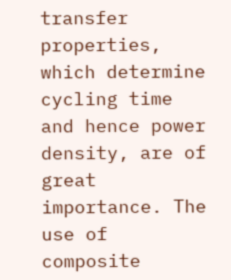transfer properties, which determine cycling time and hence power density, are of great importance. The use of composite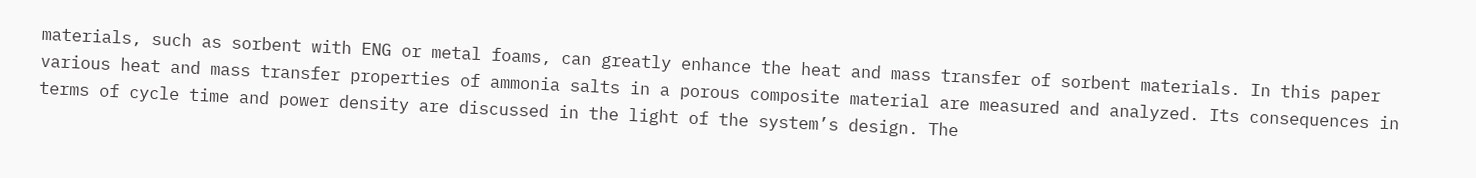materials, such as sorbent with ENG or metal foams, can greatly enhance the heat and mass transfer of sorbent materials. In this paper various heat and mass transfer properties of ammonia salts in a porous composite material are measured and analyzed. Its consequences in terms of cycle time and power density are discussed in the light of the system’s design. The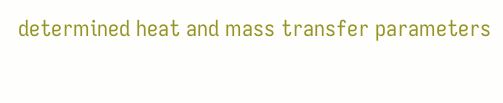determined heat and mass transfer parameters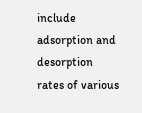include adsorption and desorption rates of various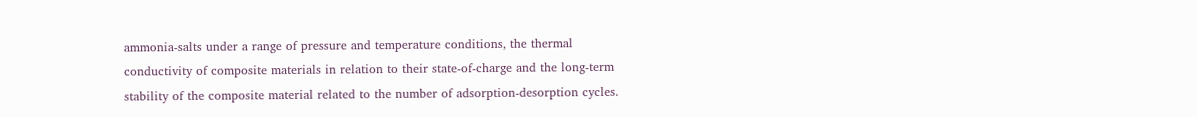ammonia-salts under a range of pressure and temperature conditions, the thermal conductivity of composite materials in relation to their state-of-charge and the long-term stability of the composite material related to the number of adsorption-desorption cycles.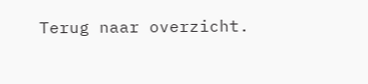Terug naar overzicht.